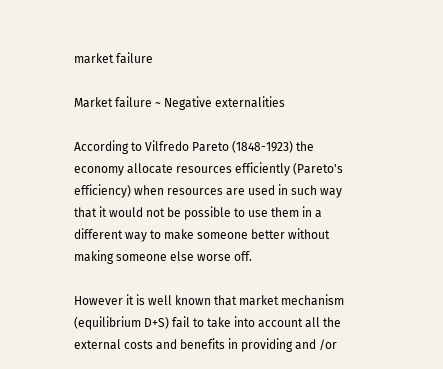market failure

Market failure ~ Negative externalities

According to Vilfredo Pareto (1848-1923) the economy allocate resources efficiently (Pareto's efficiency) when resources are used in such way that it would not be possible to use them in a different way to make someone better without making someone else worse off.

However it is well known that market mechanism (equilibrium D+S) fail to take into account all the external costs and benefits in providing and /or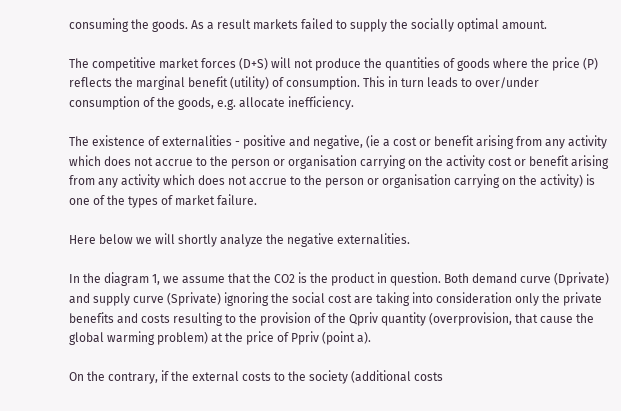consuming the goods. As a result markets failed to supply the socially optimal amount.

The competitive market forces (D+S) will not produce the quantities of goods where the price (P) reflects the marginal benefit (utility) of consumption. This in turn leads to over/under consumption of the goods, e.g. allocate inefficiency.

The existence of externalities - positive and negative, (ie a cost or benefit arising from any activity which does not accrue to the person or organisation carrying on the activity cost or benefit arising from any activity which does not accrue to the person or organisation carrying on the activity) is one of the types of market failure.

Here below we will shortly analyze the negative externalities.

In the diagram 1, we assume that the CO2 is the product in question. Both demand curve (Dprivate) and supply curve (Sprivate) ignoring the social cost are taking into consideration only the private benefits and costs resulting to the provision of the Qpriv quantity (overprovision, that cause the global warming problem) at the price of Ppriv (point a).

On the contrary, if the external costs to the society (additional costs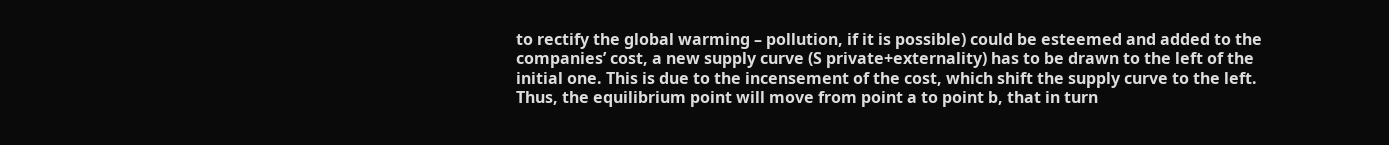to rectify the global warming – pollution, if it is possible) could be esteemed and added to the companies’ cost, a new supply curve (S private+externality) has to be drawn to the left of the initial one. This is due to the incensement of the cost, which shift the supply curve to the left. Thus, the equilibrium point will move from point a to point b, that in turn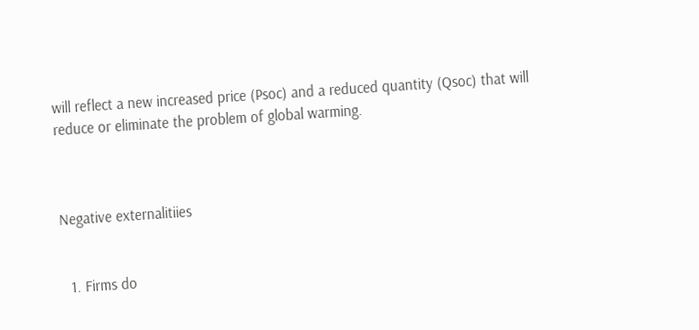will reflect a new increased price (Psoc) and a reduced quantity (Qsoc) that will reduce or eliminate the problem of global warming.



Negative externalitiies


  1. Firms do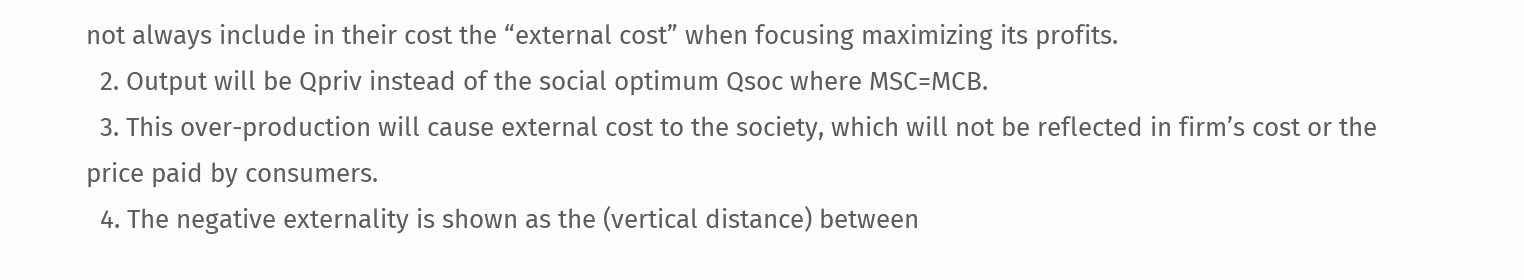not always include in their cost the “external cost” when focusing maximizing its profits.
  2. Output will be Qpriv instead of the social optimum Qsoc where MSC=MCB.
  3. This over-production will cause external cost to the society, which will not be reflected in firm’s cost or the price paid by consumers.
  4. The negative externality is shown as the (vertical distance) between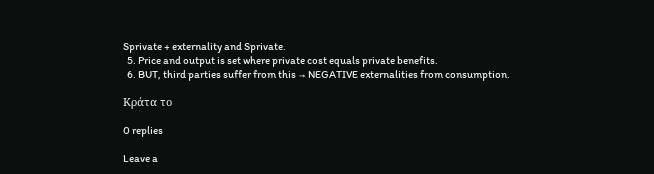Sprivate + externality and Sprivate.
  5. Price and output is set where private cost equals private benefits.
  6. BUT, third parties suffer from this → NEGATIVE externalities from consumption.

Κράτα το

0 replies

Leave a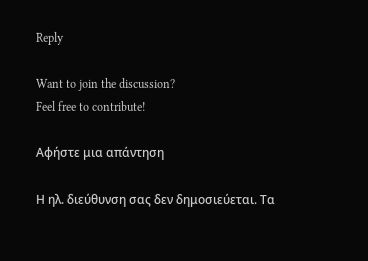Reply

Want to join the discussion?
Feel free to contribute!

Αφήστε μια απάντηση

Η ηλ. διεύθυνση σας δεν δημοσιεύεται. Τα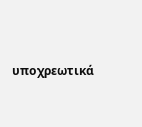υποχρεωτικά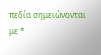πεδία σημειώνονται με *